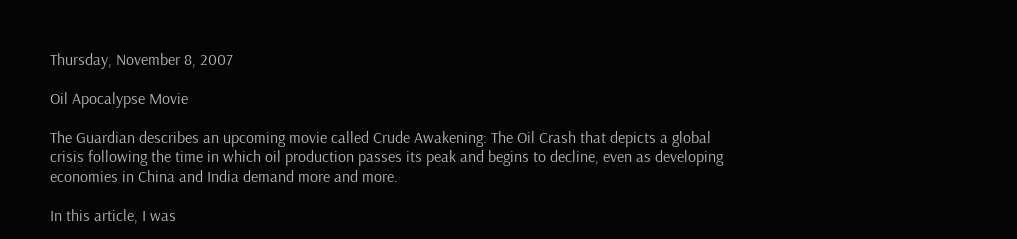Thursday, November 8, 2007

Oil Apocalypse Movie

The Guardian describes an upcoming movie called Crude Awakening: The Oil Crash that depicts a global crisis following the time in which oil production passes its peak and begins to decline, even as developing economies in China and India demand more and more.

In this article, I was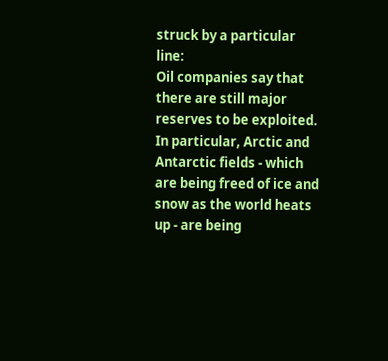struck by a particular line:
Oil companies say that there are still major reserves to be exploited. In particular, Arctic and Antarctic fields - which are being freed of ice and snow as the world heats up - are being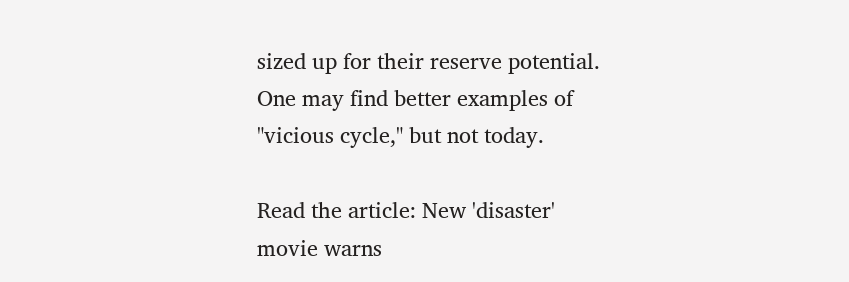sized up for their reserve potential.
One may find better examples of "vicious cycle," but not today.

Read the article: New 'disaster' movie warns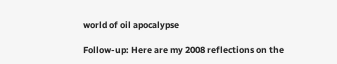world of oil apocalypse

Follow-up: Here are my 2008 reflections on the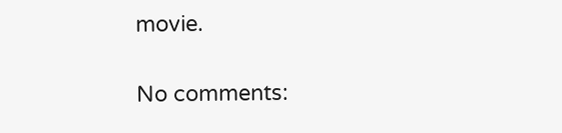movie.

No comments: